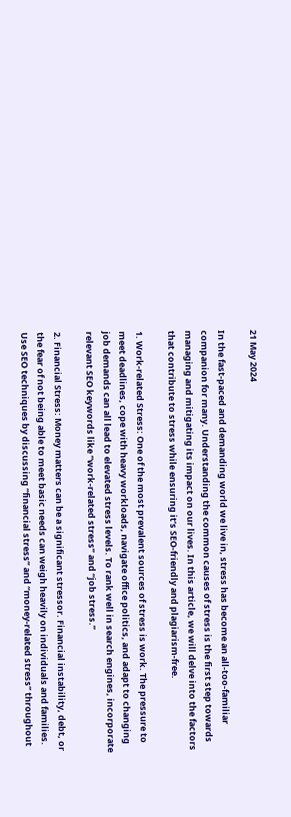21 May 2024

In the fast-paced and demanding world we live in, stress has become an all-too-familiar companion for many. Understanding the common causes of stress is the first step towards managing and mitigating its impact on our lives. In this article, we will delve into the factors that contribute to stress while ensuring it’s SEO-friendly and plagiarism-free.

1. Work-related Stress: One of the most prevalent sources of stress is work. The pressure to meet deadlines, cope with heavy workloads, navigate office politics, and adapt to changing job demands can all lead to elevated stress levels. To rank well in search engines, incorporate relevant SEO keywords like “work-related stress” and “job stress.”

2. Financial Stress: Money matters can be a significant stressor. Financial instability, debt, or the fear of not being able to meet basic needs can weigh heavily on individuals and families. Use SEO techniques by discussing “financial stress” and “money-related stress” throughout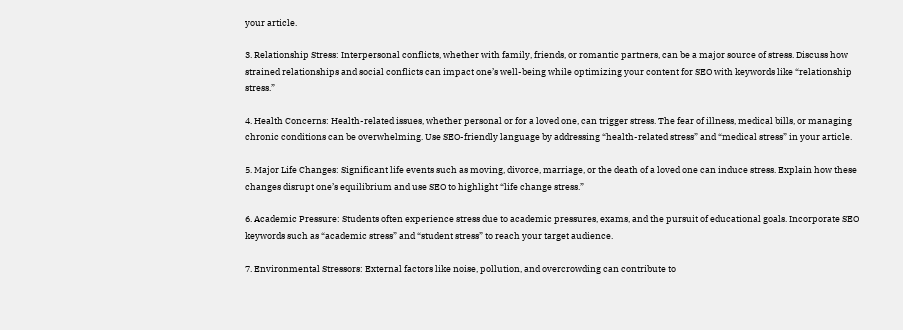your article.

3. Relationship Stress: Interpersonal conflicts, whether with family, friends, or romantic partners, can be a major source of stress. Discuss how strained relationships and social conflicts can impact one’s well-being while optimizing your content for SEO with keywords like “relationship stress.”

4. Health Concerns: Health-related issues, whether personal or for a loved one, can trigger stress. The fear of illness, medical bills, or managing chronic conditions can be overwhelming. Use SEO-friendly language by addressing “health-related stress” and “medical stress” in your article.

5. Major Life Changes: Significant life events such as moving, divorce, marriage, or the death of a loved one can induce stress. Explain how these changes disrupt one’s equilibrium and use SEO to highlight “life change stress.”

6. Academic Pressure: Students often experience stress due to academic pressures, exams, and the pursuit of educational goals. Incorporate SEO keywords such as “academic stress” and “student stress” to reach your target audience.

7. Environmental Stressors: External factors like noise, pollution, and overcrowding can contribute to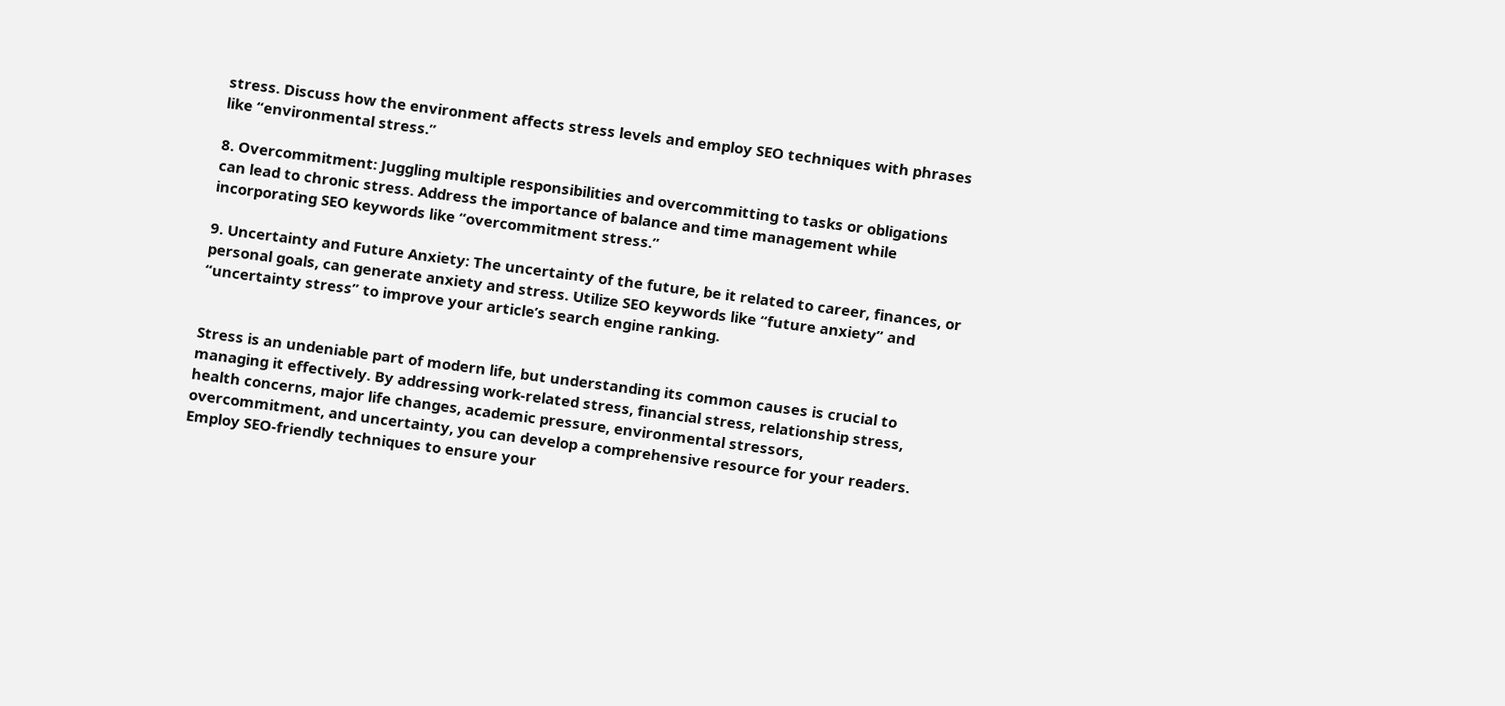stress. Discuss how the environment affects stress levels and employ SEO techniques with phrases like “environmental stress.”

8. Overcommitment: Juggling multiple responsibilities and overcommitting to tasks or obligations can lead to chronic stress. Address the importance of balance and time management while incorporating SEO keywords like “overcommitment stress.”

9. Uncertainty and Future Anxiety: The uncertainty of the future, be it related to career, finances, or personal goals, can generate anxiety and stress. Utilize SEO keywords like “future anxiety” and “uncertainty stress” to improve your article’s search engine ranking.


Stress is an undeniable part of modern life, but understanding its common causes is crucial to managing it effectively. By addressing work-related stress, financial stress, relationship stress, health concerns, major life changes, academic pressure, environmental stressors, overcommitment, and uncertainty, you can develop a comprehensive resource for your readers. Employ SEO-friendly techniques to ensure your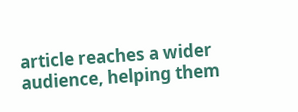article reaches a wider audience, helping them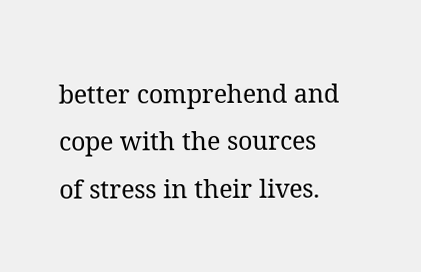better comprehend and cope with the sources of stress in their lives.